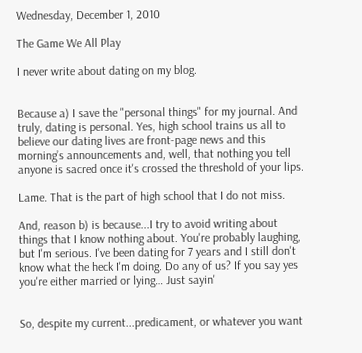Wednesday, December 1, 2010

The Game We All Play

I never write about dating on my blog.


Because a) I save the "personal things" for my journal. And truly, dating is personal. Yes, high school trains us all to believe our dating lives are front-page news and this morning’s announcements and, well, that nothing you tell anyone is sacred once it's crossed the threshold of your lips.

Lame. That is the part of high school that I do not miss.

And, reason b) is because...I try to avoid writing about things that I know nothing about. You're probably laughing, but I'm serious. I've been dating for 7 years and I still don't know what the heck I'm doing. Do any of us? If you say yes you're either married or lying… Just sayin'


So, despite my current...predicament, or whatever you want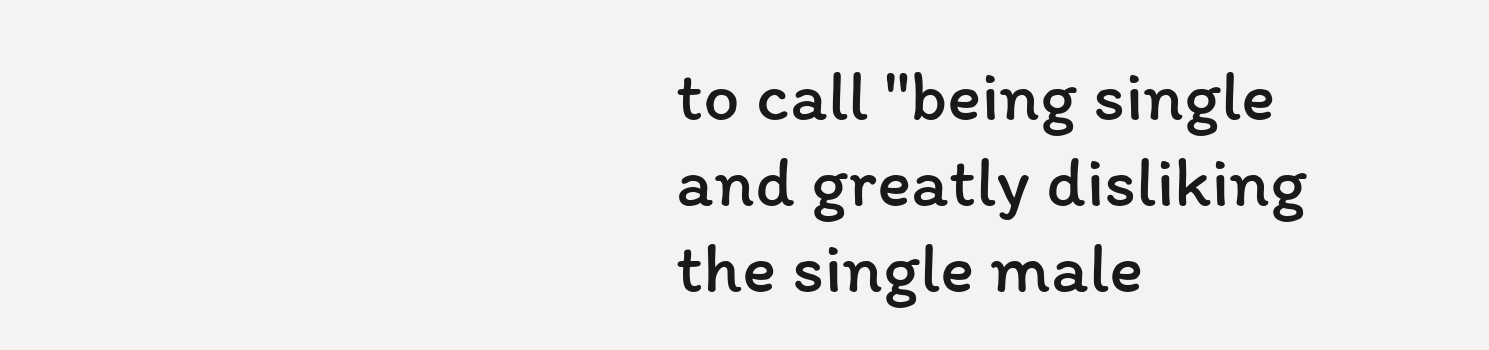to call "being single and greatly disliking the single male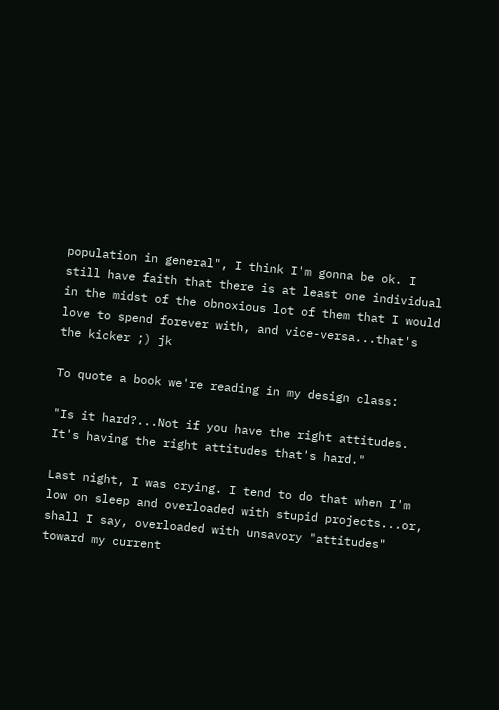population in general", I think I'm gonna be ok. I still have faith that there is at least one individual in the midst of the obnoxious lot of them that I would love to spend forever with, and vice-versa...that's the kicker ;) jk

To quote a book we're reading in my design class:

"Is it hard?...Not if you have the right attitudes. It's having the right attitudes that's hard."

Last night, I was crying. I tend to do that when I'm low on sleep and overloaded with stupid projects...or, shall I say, overloaded with unsavory "attitudes" toward my current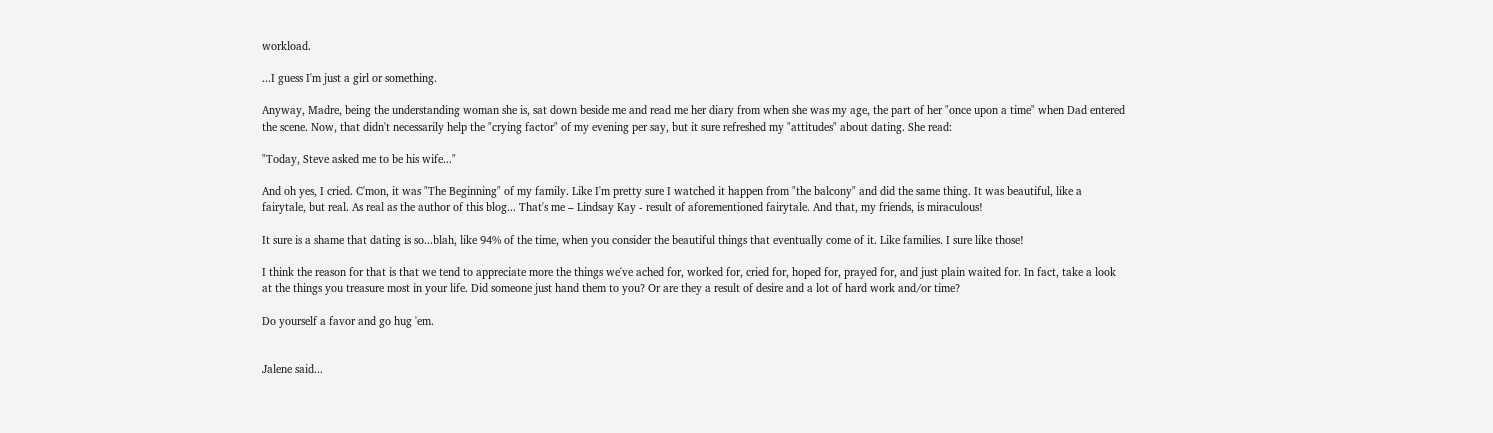workload.

...I guess I'm just a girl or something.

Anyway, Madre, being the understanding woman she is, sat down beside me and read me her diary from when she was my age, the part of her "once upon a time" when Dad entered the scene. Now, that didn't necessarily help the "crying factor" of my evening per say, but it sure refreshed my "attitudes" about dating. She read:

"Today, Steve asked me to be his wife..."

And oh yes, I cried. C'mon, it was "The Beginning" of my family. Like I'm pretty sure I watched it happen from "the balcony" and did the same thing. It was beautiful, like a fairytale, but real. As real as the author of this blog... That's me – Lindsay Kay - result of aforementioned fairytale. And that, my friends, is miraculous!

It sure is a shame that dating is so...blah, like 94% of the time, when you consider the beautiful things that eventually come of it. Like families. I sure like those!

I think the reason for that is that we tend to appreciate more the things we've ached for, worked for, cried for, hoped for, prayed for, and just plain waited for. In fact, take a look at the things you treasure most in your life. Did someone just hand them to you? Or are they a result of desire and a lot of hard work and/or time?

Do yourself a favor and go hug 'em.


Jalene said...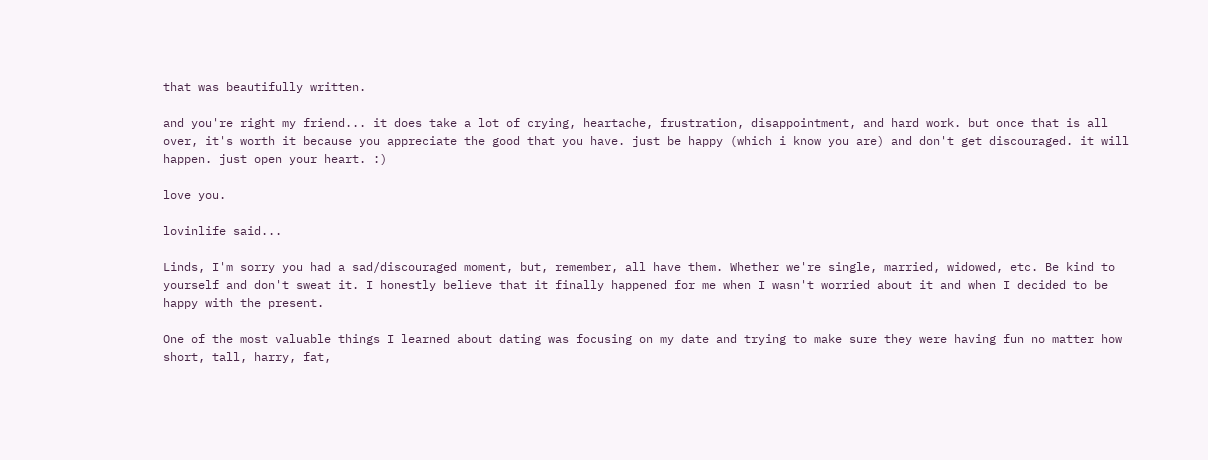that was beautifully written.

and you're right my friend... it does take a lot of crying, heartache, frustration, disappointment, and hard work. but once that is all over, it's worth it because you appreciate the good that you have. just be happy (which i know you are) and don't get discouraged. it will happen. just open your heart. :)

love you.

lovinlife said...

Linds, I'm sorry you had a sad/discouraged moment, but, remember, all have them. Whether we're single, married, widowed, etc. Be kind to yourself and don't sweat it. I honestly believe that it finally happened for me when I wasn't worried about it and when I decided to be happy with the present.

One of the most valuable things I learned about dating was focusing on my date and trying to make sure they were having fun no matter how short, tall, harry, fat,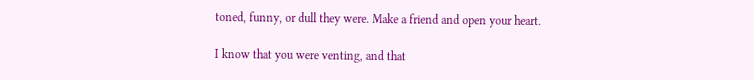toned, funny, or dull they were. Make a friend and open your heart.

I know that you were venting, and that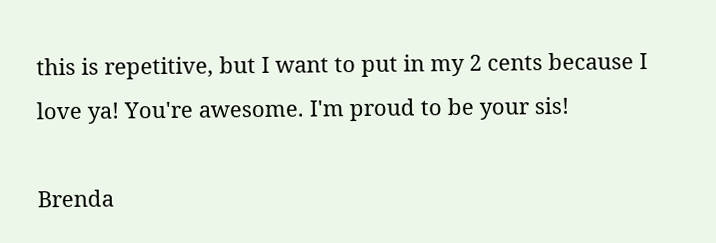this is repetitive, but I want to put in my 2 cents because I love ya! You're awesome. I'm proud to be your sis!

Brenda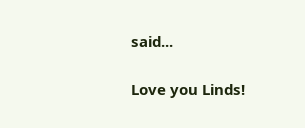said...

Love you Linds!